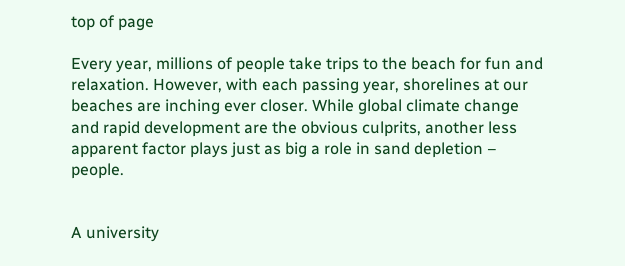top of page

Every year, millions of people take trips to the beach for fun and relaxation. However, with each passing year, shorelines at our beaches are inching ever closer. While global climate change and rapid development are the obvious culprits, another less apparent factor plays just as big a role in sand depletion – people.


A university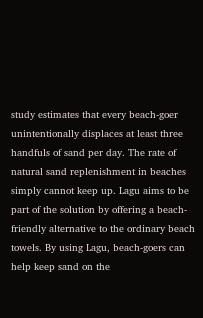study estimates that every beach-goer unintentionally displaces at least three handfuls of sand per day. The rate of natural sand replenishment in beaches simply cannot keep up. Lagu aims to be part of the solution by offering a beach-friendly alternative to the ordinary beach towels. By using Lagu, beach-goers can help keep sand on the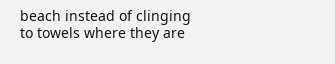beach instead of clinging to towels where they are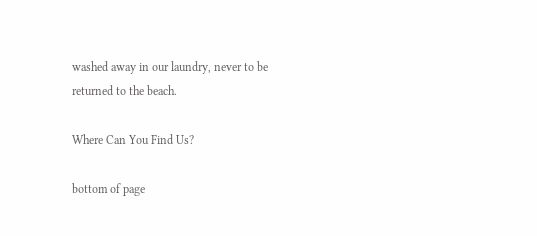washed away in our laundry, never to be returned to the beach.

Where Can You Find Us?

bottom of page